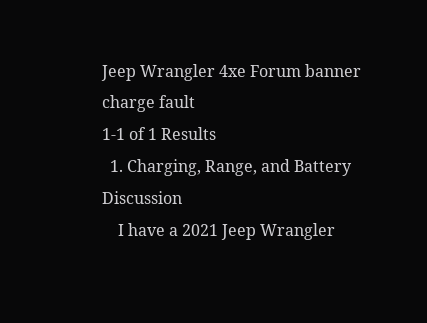Jeep Wrangler 4xe Forum banner
charge fault
1-1 of 1 Results
  1. Charging, Range, and Battery Discussion
    I have a 2021 Jeep Wrangler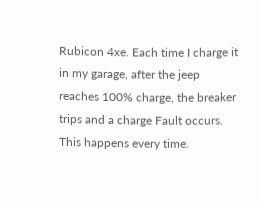Rubicon 4xe. Each time I charge it in my garage, after the jeep reaches 100% charge, the breaker trips and a charge Fault occurs. This happens every time.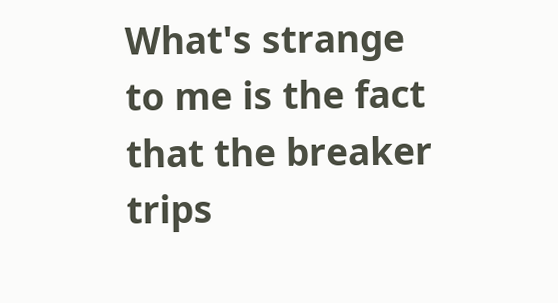What's strange to me is the fact that the breaker trips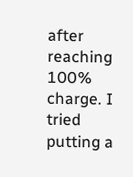after reaching 100% charge. I tried putting a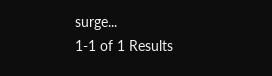surge...
1-1 of 1 Results